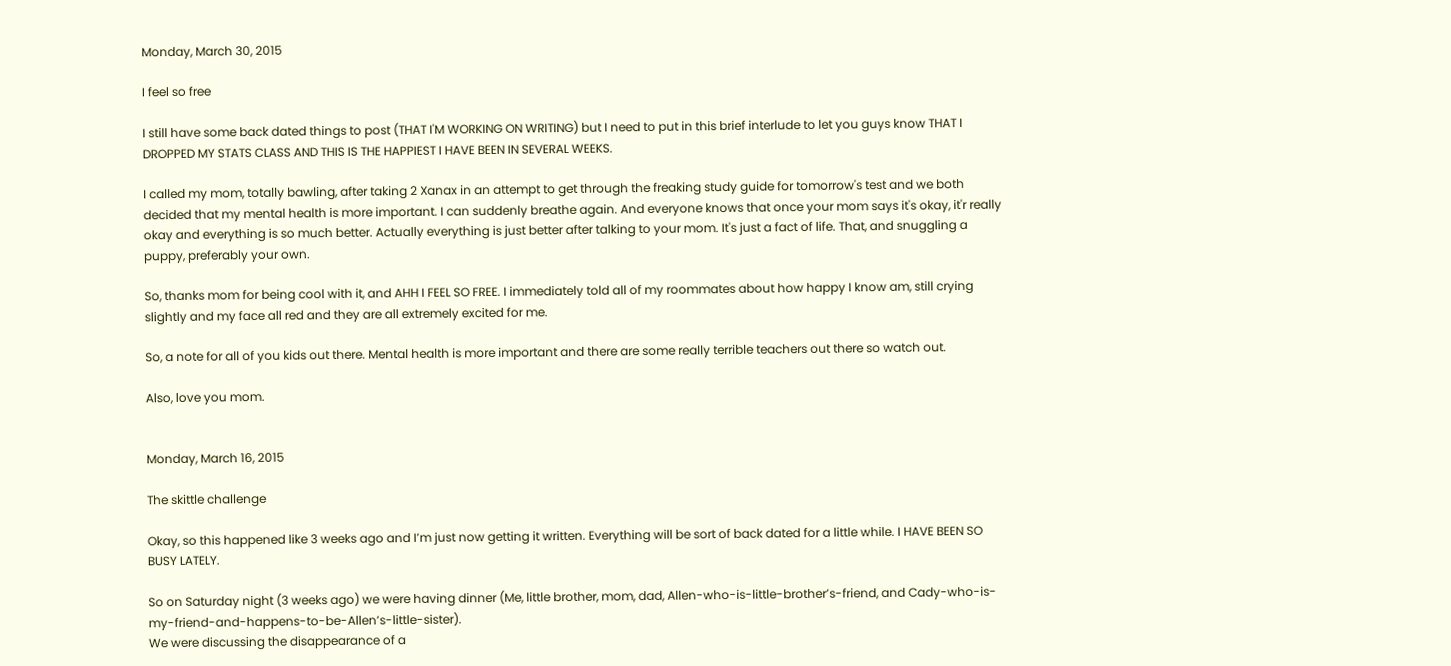Monday, March 30, 2015

I feel so free

I still have some back dated things to post (THAT I'M WORKING ON WRITING) but I need to put in this brief interlude to let you guys know THAT I DROPPED MY STATS CLASS AND THIS IS THE HAPPIEST I HAVE BEEN IN SEVERAL WEEKS.

I called my mom, totally bawling, after taking 2 Xanax in an attempt to get through the freaking study guide for tomorrow's test and we both decided that my mental health is more important. I can suddenly breathe again. And everyone knows that once your mom says it's okay, it'r really okay and everything is so much better. Actually everything is just better after talking to your mom. It's just a fact of life. That, and snuggling a puppy, preferably your own.

So, thanks mom for being cool with it, and AHH I FEEL SO FREE. I immediately told all of my roommates about how happy I know am, still crying slightly and my face all red and they are all extremely excited for me.

So, a note for all of you kids out there. Mental health is more important and there are some really terrible teachers out there so watch out.

Also, love you mom.


Monday, March 16, 2015

The skittle challenge

Okay, so this happened like 3 weeks ago and I’m just now getting it written. Everything will be sort of back dated for a little while. I HAVE BEEN SO BUSY LATELY.

So on Saturday night (3 weeks ago) we were having dinner (Me, little brother, mom, dad, Allen-who-is-little-brother’s-friend, and Cady-who-is-my-friend-and-happens-to-be-Allen’s-little-sister).
We were discussing the disappearance of a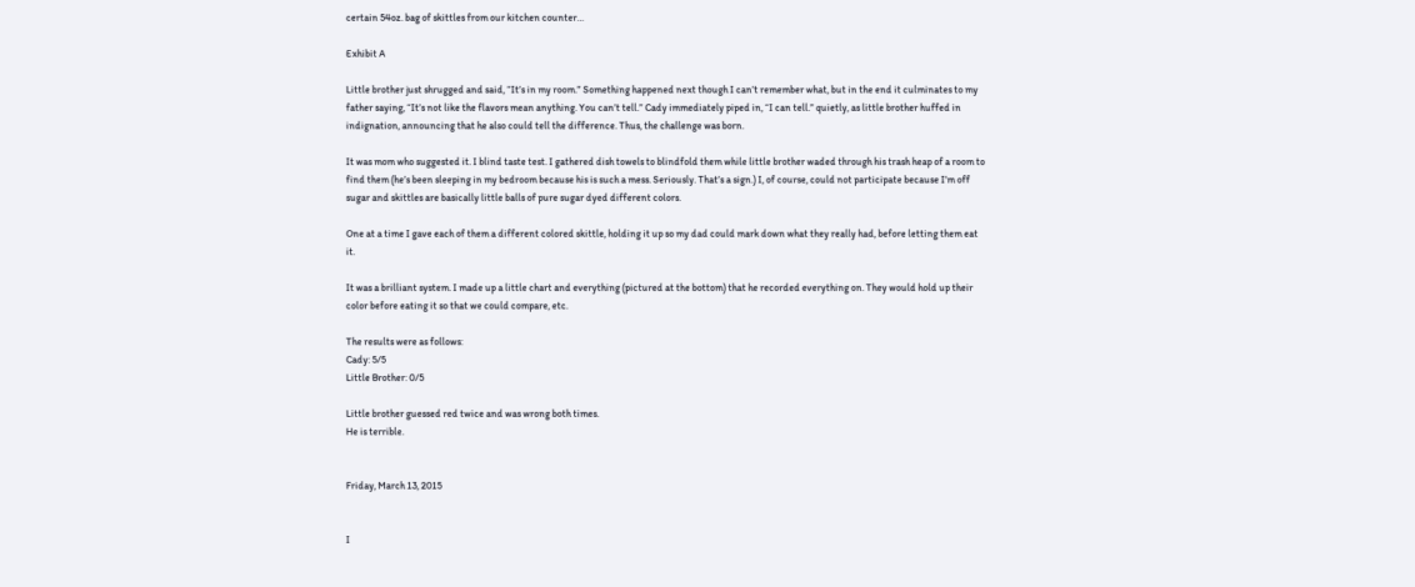certain 54oz. bag of skittles from our kitchen counter…

Exhibit A

Little brother just shrugged and said, “It’s in my room.” Something happened next though I can’t remember what, but in the end it culminates to my father saying, “It’s not like the flavors mean anything. You can’t tell.” Cady immediately piped in, “I can tell.” quietly, as little brother huffed in indignation, announcing that he also could tell the difference. Thus, the challenge was born.

It was mom who suggested it. I blind taste test. I gathered dish towels to blindfold them while little brother waded through his trash heap of a room to find them (he’s been sleeping in my bedroom because his is such a mess. Seriously. That’s a sign.) I, of course, could not participate because I’m off sugar and skittles are basically little balls of pure sugar dyed different colors.

One at a time I gave each of them a different colored skittle, holding it up so my dad could mark down what they really had, before letting them eat it.

It was a brilliant system. I made up a little chart and everything (pictured at the bottom) that he recorded everything on. They would hold up their color before eating it so that we could compare, etc.

The results were as follows:
Cady: 5/5
Little Brother: 0/5

Little brother guessed red twice and was wrong both times.
He is terrible.


Friday, March 13, 2015


I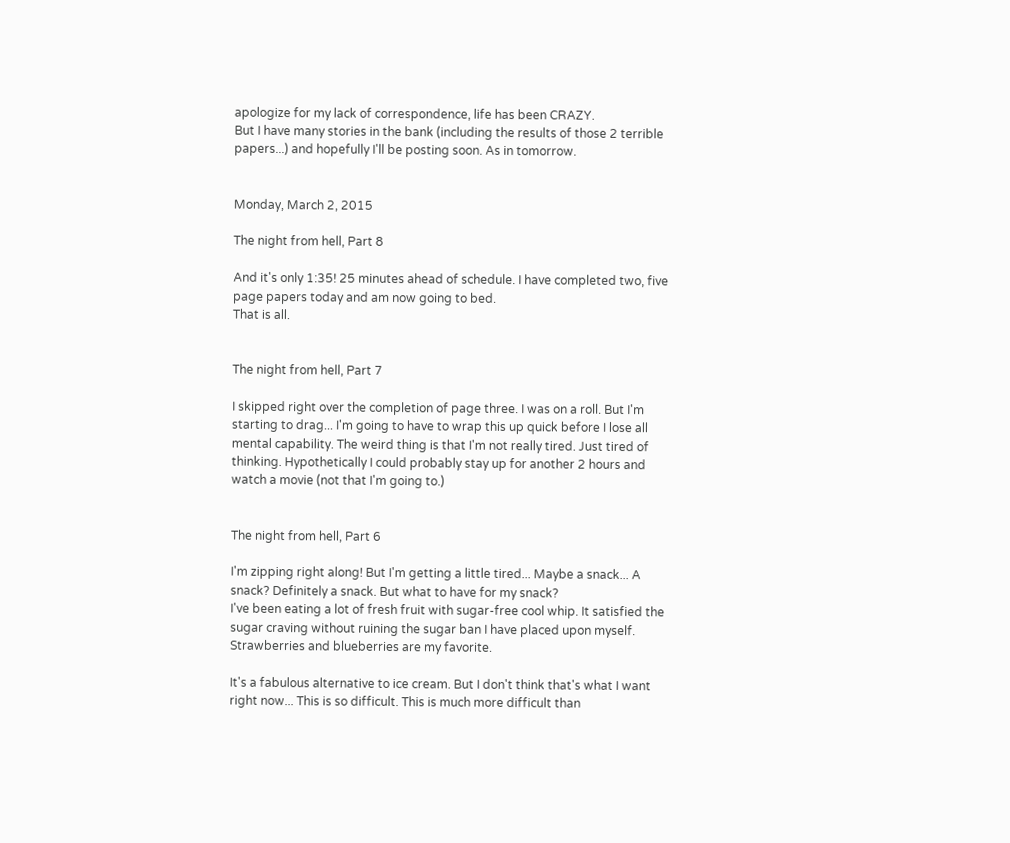apologize for my lack of correspondence, life has been CRAZY.
But I have many stories in the bank (including the results of those 2 terrible papers...) and hopefully I'll be posting soon. As in tomorrow.


Monday, March 2, 2015

The night from hell, Part 8

And it's only 1:35! 25 minutes ahead of schedule. I have completed two, five page papers today and am now going to bed.
That is all.


The night from hell, Part 7

I skipped right over the completion of page three. I was on a roll. But I'm starting to drag... I'm going to have to wrap this up quick before I lose all mental capability. The weird thing is that I'm not really tired. Just tired of thinking. Hypothetically I could probably stay up for another 2 hours and watch a movie (not that I'm going to.)


The night from hell, Part 6

I'm zipping right along! But I'm getting a little tired... Maybe a snack... A snack? Definitely a snack. But what to have for my snack?
I've been eating a lot of fresh fruit with sugar-free cool whip. It satisfied the sugar craving without ruining the sugar ban I have placed upon myself. Strawberries and blueberries are my favorite.

It's a fabulous alternative to ice cream. But I don't think that's what I want right now... This is so difficult. This is much more difficult than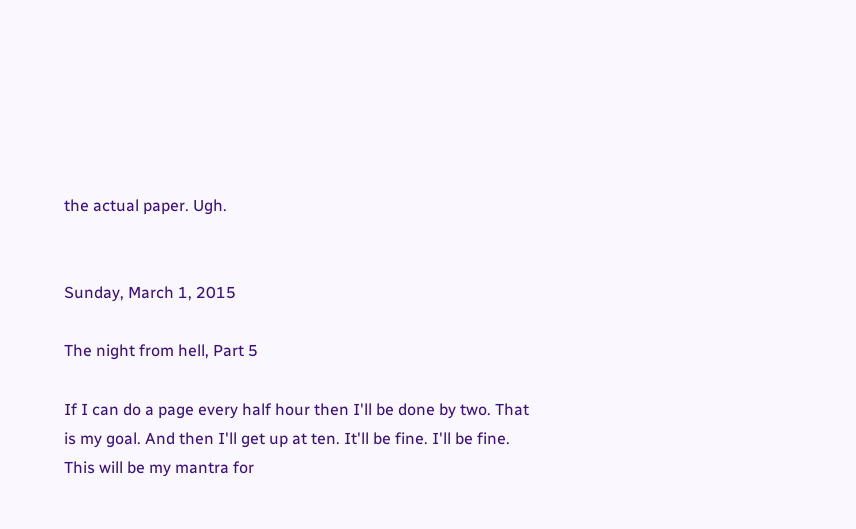the actual paper. Ugh.


Sunday, March 1, 2015

The night from hell, Part 5

If I can do a page every half hour then I'll be done by two. That is my goal. And then I'll get up at ten. It'll be fine. I'll be fine. This will be my mantra for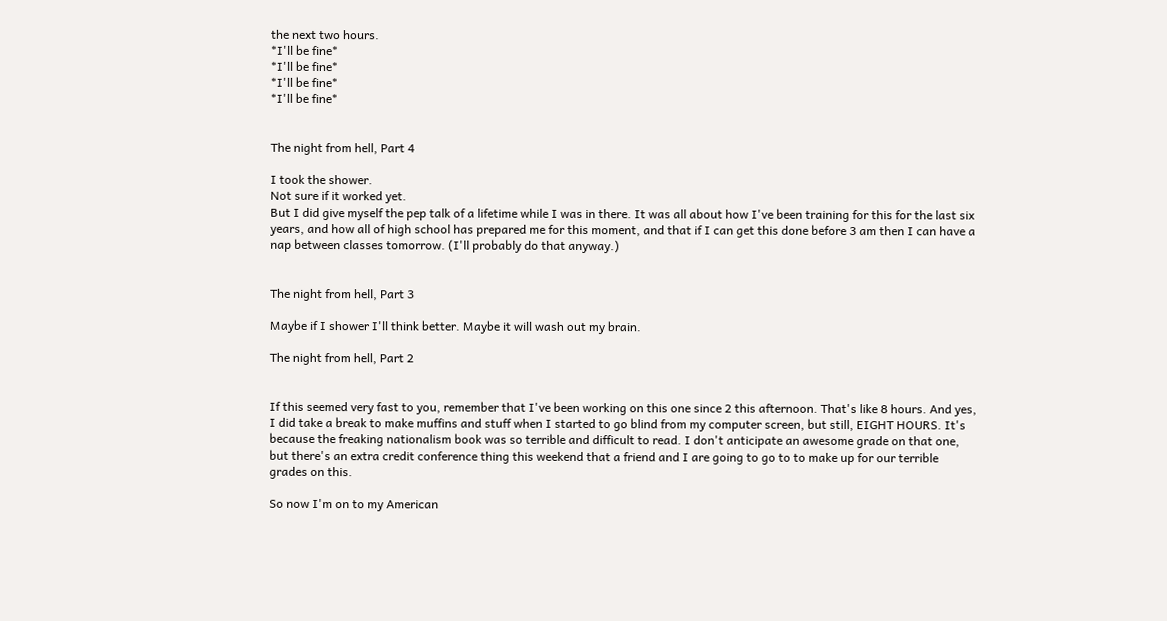the next two hours.
*I'll be fine*
*I'll be fine*
*I'll be fine*
*I'll be fine*


The night from hell, Part 4

I took the shower.
Not sure if it worked yet.
But I did give myself the pep talk of a lifetime while I was in there. It was all about how I've been training for this for the last six years, and how all of high school has prepared me for this moment, and that if I can get this done before 3 am then I can have a nap between classes tomorrow. (I'll probably do that anyway.)


The night from hell, Part 3

Maybe if I shower I'll think better. Maybe it will wash out my brain.

The night from hell, Part 2


If this seemed very fast to you, remember that I've been working on this one since 2 this afternoon. That's like 8 hours. And yes, I did take a break to make muffins and stuff when I started to go blind from my computer screen, but still, EIGHT HOURS. It's because the freaking nationalism book was so terrible and difficult to read. I don't anticipate an awesome grade on that one, but there's an extra credit conference thing this weekend that a friend and I are going to go to to make up for our terrible grades on this.

So now I'm on to my American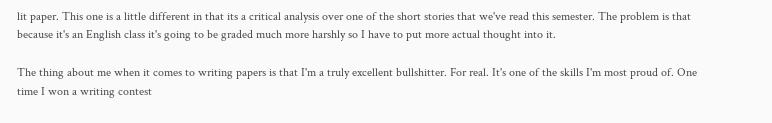lit paper. This one is a little different in that its a critical analysis over one of the short stories that we've read this semester. The problem is that because it's an English class it's going to be graded much more harshly so I have to put more actual thought into it.

The thing about me when it comes to writing papers is that I'm a truly excellent bullshitter. For real. It's one of the skills I'm most proud of. One time I won a writing contest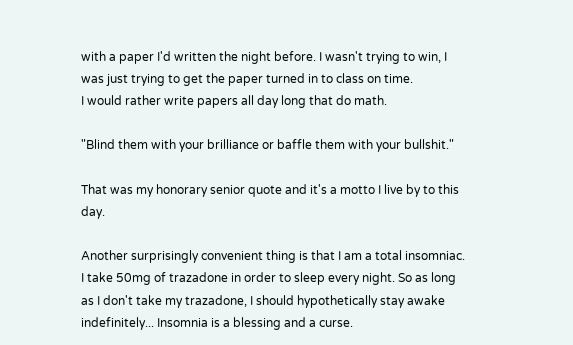with a paper I'd written the night before. I wasn't trying to win, I was just trying to get the paper turned in to class on time.
I would rather write papers all day long that do math.

"Blind them with your brilliance or baffle them with your bullshit."

That was my honorary senior quote and it's a motto I live by to this day.

Another surprisingly convenient thing is that I am a total insomniac. I take 50mg of trazadone in order to sleep every night. So as long as I don't take my trazadone, I should hypothetically stay awake indefinitely... Insomnia is a blessing and a curse.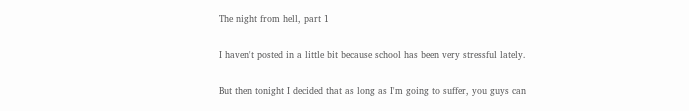The night from hell, part 1

I haven't posted in a little bit because school has been very stressful lately.

But then tonight I decided that as long as I'm going to suffer, you guys can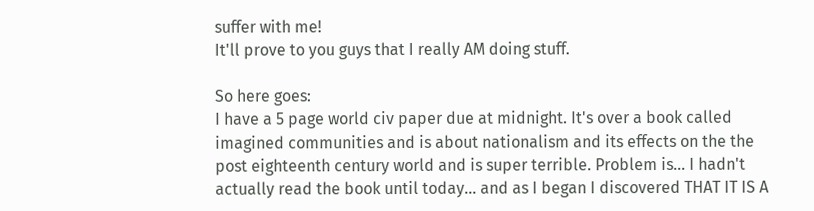suffer with me!
It'll prove to you guys that I really AM doing stuff.

So here goes:
I have a 5 page world civ paper due at midnight. It's over a book called imagined communities and is about nationalism and its effects on the the post eighteenth century world and is super terrible. Problem is... I hadn't actually read the book until today... and as I began I discovered THAT IT IS A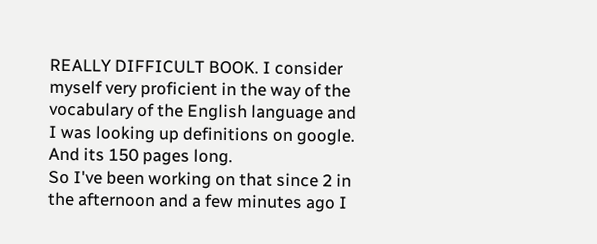REALLY DIFFICULT BOOK. I consider myself very proficient in the way of the vocabulary of the English language and I was looking up definitions on google. And its 150 pages long.
So I've been working on that since 2 in the afternoon and a few minutes ago I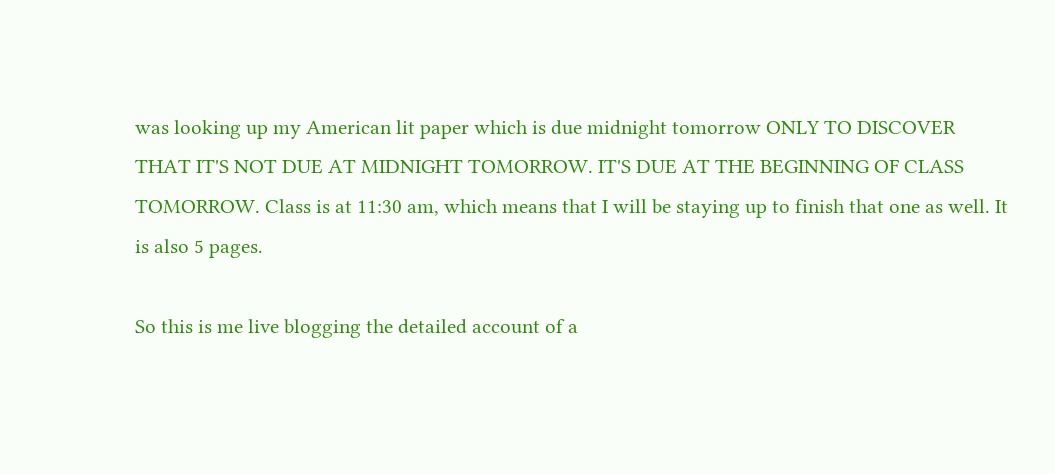was looking up my American lit paper which is due midnight tomorrow ONLY TO DISCOVER THAT IT'S NOT DUE AT MIDNIGHT TOMORROW. IT'S DUE AT THE BEGINNING OF CLASS TOMORROW. Class is at 11:30 am, which means that I will be staying up to finish that one as well. It is also 5 pages.

So this is me live blogging the detailed account of a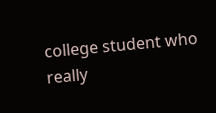college student who really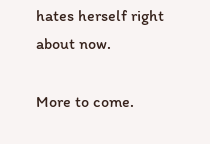hates herself right about now.

More to come.